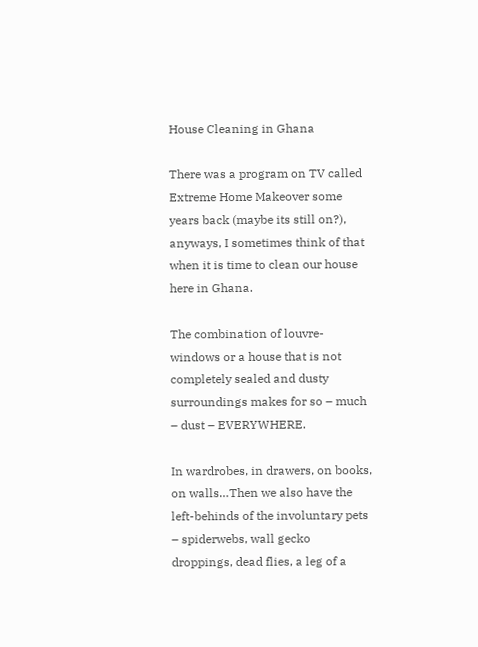House Cleaning in Ghana

There was a program on TV called Extreme Home Makeover some years back (maybe its still on?), anyways, I sometimes think of that when it is time to clean our house here in Ghana.

The combination of louvre-windows or a house that is not completely sealed and dusty surroundings makes for so – much – dust – EVERYWHERE.

In wardrobes, in drawers, on books, on walls…Then we also have the left-behinds of the involuntary pets – spiderwebs, wall gecko droppings, dead flies, a leg of a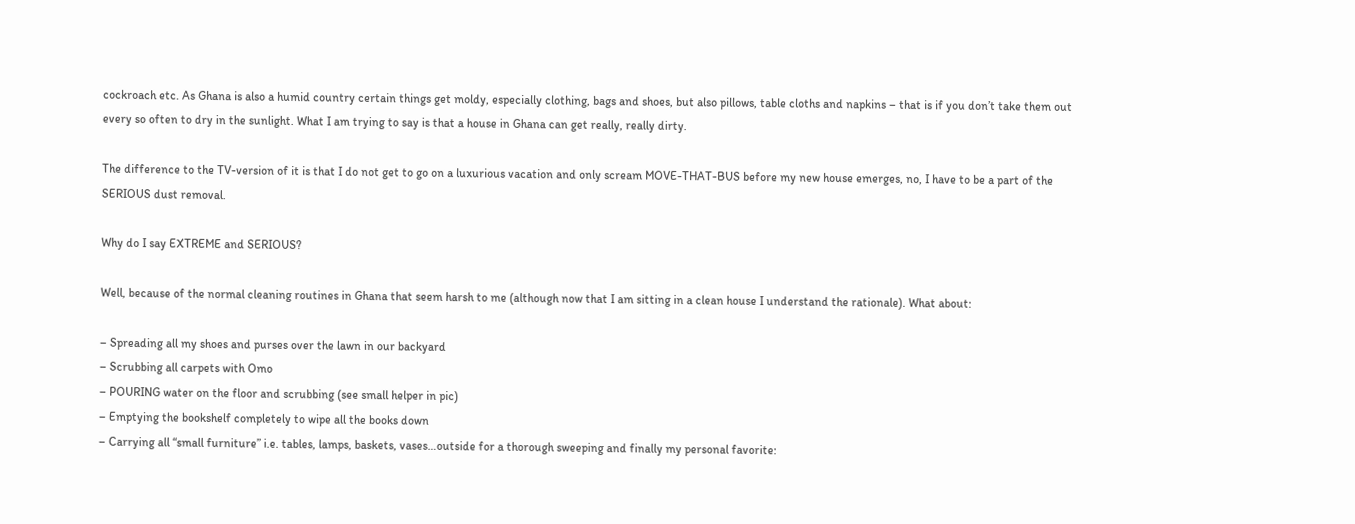cockroach etc. As Ghana is also a humid country certain things get moldy, especially clothing, bags and shoes, but also pillows, table cloths and napkins – that is if you don’t take them out every so often to dry in the sunlight. What I am trying to say is that a house in Ghana can get really, really dirty.

The difference to the TV-version of it is that I do not get to go on a luxurious vacation and only scream MOVE-THAT-BUS before my new house emerges, no, I have to be a part of the SERIOUS dust removal.

Why do I say EXTREME and SERIOUS?

Well, because of the normal cleaning routines in Ghana that seem harsh to me (although now that I am sitting in a clean house I understand the rationale). What about:

– Spreading all my shoes and purses over the lawn in our backyard
– Scrubbing all carpets with Omo
– POURING water on the floor and scrubbing (see small helper in pic)
– Emptying the bookshelf completely to wipe all the books down
– Carrying all “small furniture” i.e. tables, lamps, baskets, vases…outside for a thorough sweeping and finally my personal favorite: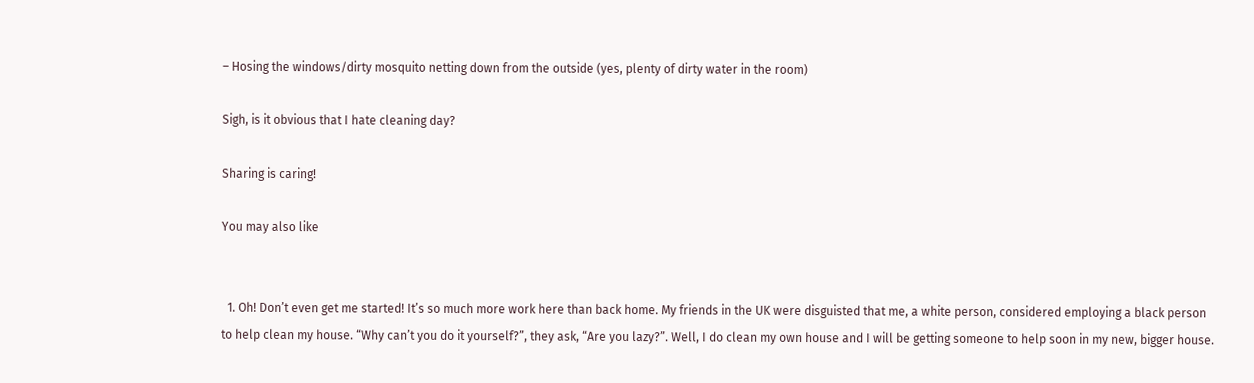– Hosing the windows/dirty mosquito netting down from the outside (yes, plenty of dirty water in the room)

Sigh, is it obvious that I hate cleaning day?

Sharing is caring!

You may also like


  1. Oh! Don’t even get me started! It’s so much more work here than back home. My friends in the UK were disguisted that me, a white person, considered employing a black person to help clean my house. “Why can’t you do it yourself?”, they ask, “Are you lazy?”. Well, I do clean my own house and I will be getting someone to help soon in my new, bigger house.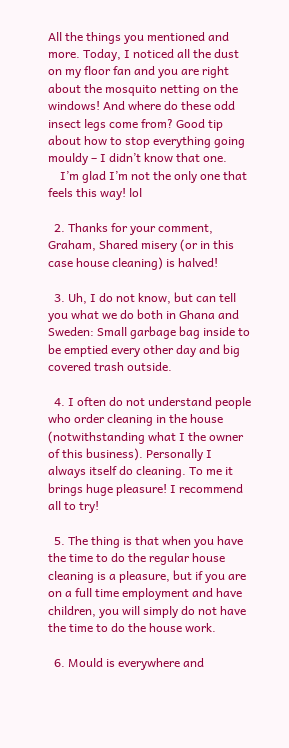All the things you mentioned and more. Today, I noticed all the dust on my floor fan and you are right about the mosquito netting on the windows! And where do these odd insect legs come from? Good tip about how to stop everything going mouldy – I didn’t know that one.
    I’m glad I’m not the only one that feels this way! lol

  2. Thanks for your comment, Graham, Shared misery (or in this case house cleaning) is halved!

  3. Uh, I do not know, but can tell you what we do both in Ghana and Sweden: Small garbage bag inside to be emptied every other day and big covered trash outside.

  4. I often do not understand people who order cleaning in the house (notwithstanding what I the owner of this business). Personally I always itself do cleaning. To me it brings huge pleasure! I recommend all to try!

  5. The thing is that when you have the time to do the regular house cleaning is a pleasure, but if you are on a full time employment and have children, you will simply do not have the time to do the house work.

  6. Mould is everywhere and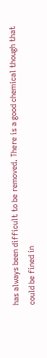has always been difficult to be removed. There is a good chemical though that could be fined in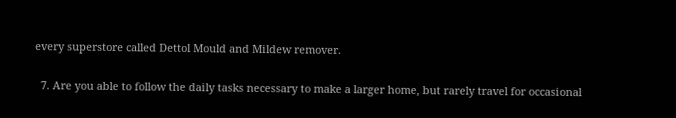every superstore called Dettol Mould and Mildew remover.

  7. Are you able to follow the daily tasks necessary to make a larger home, but rarely travel for occasional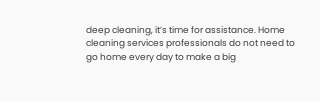deep cleaning, it’s time for assistance. Home cleaning services professionals do not need to go home every day to make a big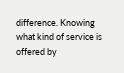difference. Knowing what kind of service is offered by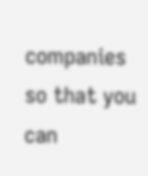companies so that you can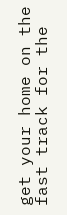get your home on the fast track for the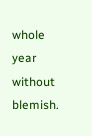whole year without blemish.